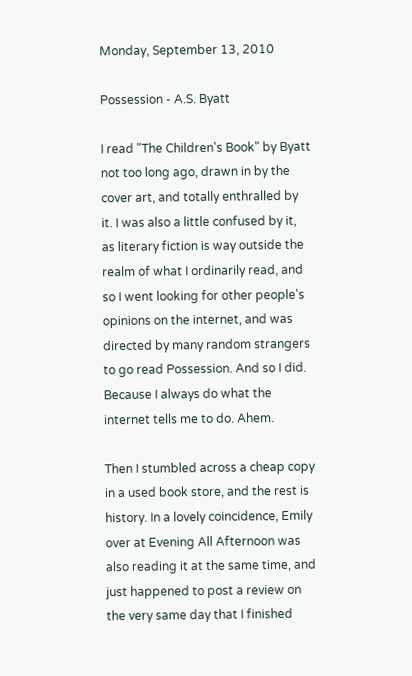Monday, September 13, 2010

Possession - A.S. Byatt

I read "The Children's Book" by Byatt not too long ago, drawn in by the cover art, and totally enthralled by it. I was also a little confused by it, as literary fiction is way outside the realm of what I ordinarily read, and so I went looking for other people's opinions on the internet, and was directed by many random strangers to go read Possession. And so I did. Because I always do what the internet tells me to do. Ahem.

Then I stumbled across a cheap copy in a used book store, and the rest is history. In a lovely coincidence, Emily over at Evening All Afternoon was also reading it at the same time, and just happened to post a review on the very same day that I finished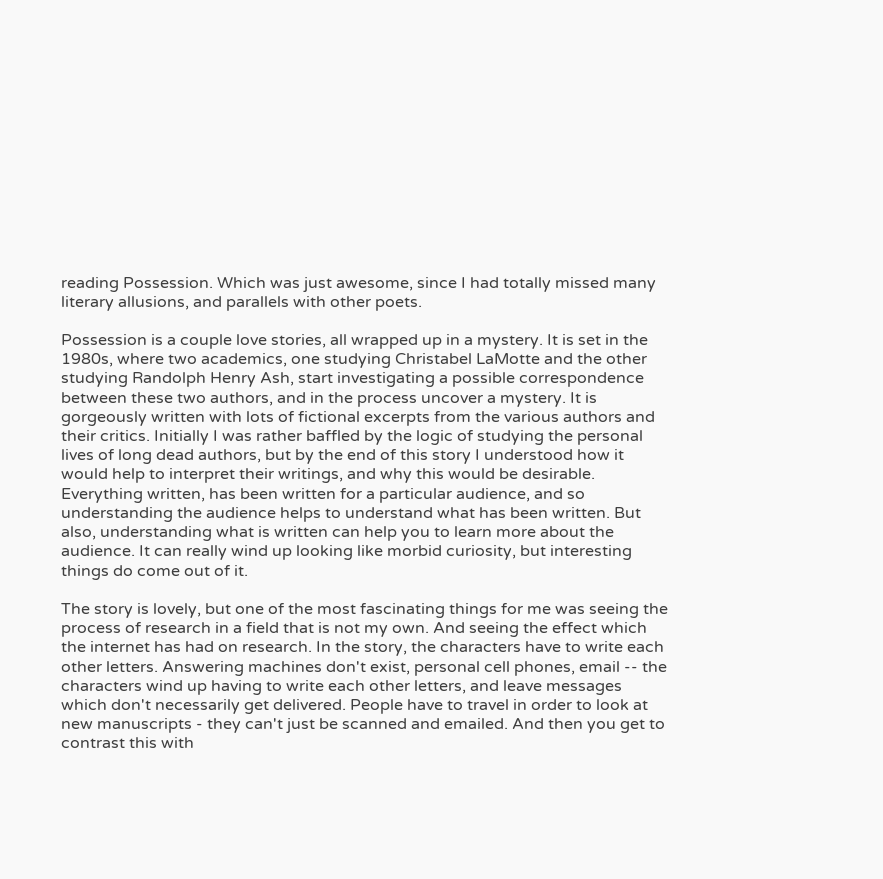reading Possession. Which was just awesome, since I had totally missed many literary allusions, and parallels with other poets.

Possession is a couple love stories, all wrapped up in a mystery. It is set in the 1980s, where two academics, one studying Christabel LaMotte and the other studying Randolph Henry Ash, start investigating a possible correspondence between these two authors, and in the process uncover a mystery. It is gorgeously written with lots of fictional excerpts from the various authors and their critics. Initially I was rather baffled by the logic of studying the personal lives of long dead authors, but by the end of this story I understood how it would help to interpret their writings, and why this would be desirable. Everything written, has been written for a particular audience, and so understanding the audience helps to understand what has been written. But also, understanding what is written can help you to learn more about the audience. It can really wind up looking like morbid curiosity, but interesting things do come out of it.

The story is lovely, but one of the most fascinating things for me was seeing the process of research in a field that is not my own. And seeing the effect which the internet has had on research. In the story, the characters have to write each other letters. Answering machines don't exist, personal cell phones, email -- the characters wind up having to write each other letters, and leave messages which don't necessarily get delivered. People have to travel in order to look at new manuscripts - they can't just be scanned and emailed. And then you get to contrast this with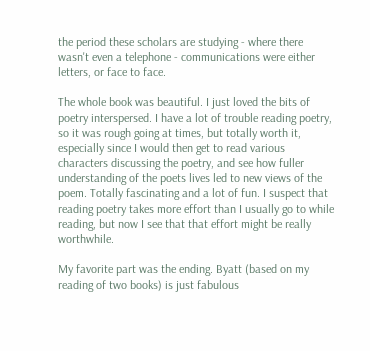the period these scholars are studying - where there wasn't even a telephone - communications were either letters, or face to face.

The whole book was beautiful. I just loved the bits of poetry interspersed. I have a lot of trouble reading poetry, so it was rough going at times, but totally worth it, especially since I would then get to read various characters discussing the poetry, and see how fuller understanding of the poets lives led to new views of the poem. Totally fascinating and a lot of fun. I suspect that reading poetry takes more effort than I usually go to while reading, but now I see that that effort might be really worthwhile.

My favorite part was the ending. Byatt (based on my reading of two books) is just fabulous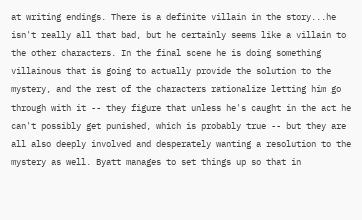at writing endings. There is a definite villain in the story...he isn't really all that bad, but he certainly seems like a villain to the other characters. In the final scene he is doing something villainous that is going to actually provide the solution to the mystery, and the rest of the characters rationalize letting him go through with it -- they figure that unless he's caught in the act he can't possibly get punished, which is probably true -- but they are all also deeply involved and desperately wanting a resolution to the mystery as well. Byatt manages to set things up so that in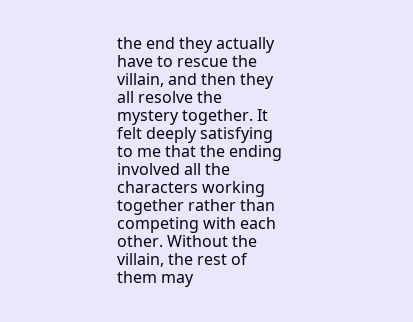the end they actually have to rescue the villain, and then they all resolve the mystery together. It felt deeply satisfying to me that the ending involved all the characters working together rather than competing with each other. Without the villain, the rest of them may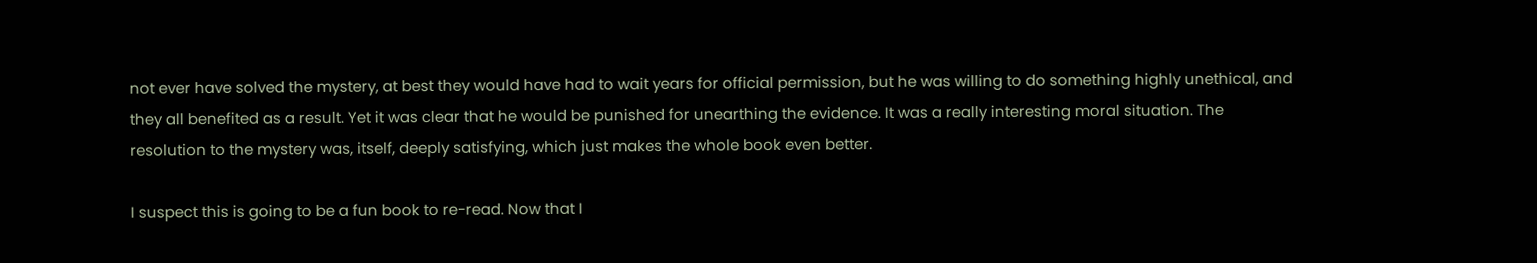not ever have solved the mystery, at best they would have had to wait years for official permission, but he was willing to do something highly unethical, and they all benefited as a result. Yet it was clear that he would be punished for unearthing the evidence. It was a really interesting moral situation. The resolution to the mystery was, itself, deeply satisfying, which just makes the whole book even better.

I suspect this is going to be a fun book to re-read. Now that I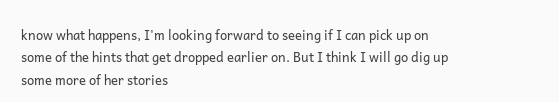know what happens, I'm looking forward to seeing if I can pick up on some of the hints that get dropped earlier on. But I think I will go dig up some more of her stories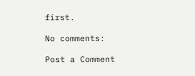first.

No comments:

Post a Comment